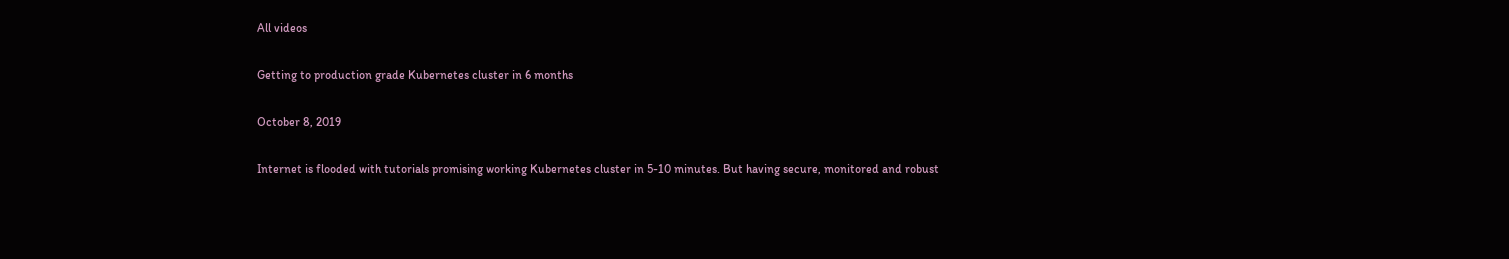All videos

Getting to production grade Kubernetes cluster in 6 months

October 8, 2019

Internet is flooded with tutorials promising working Kubernetes cluster in 5-10 minutes. But having secure, monitored and robust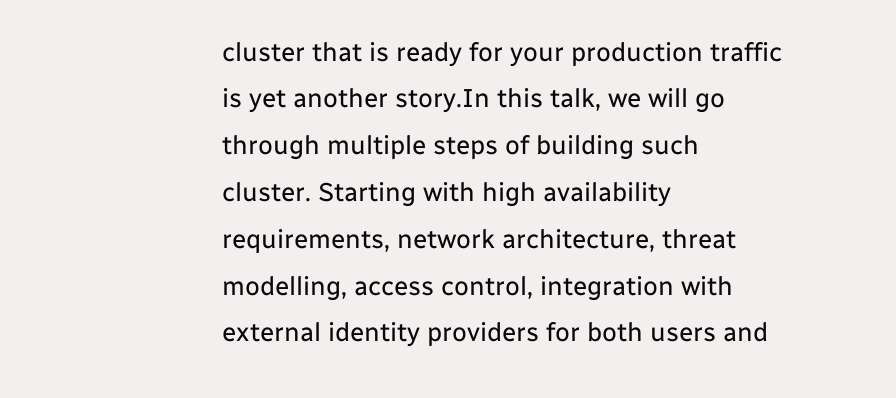cluster that is ready for your production traffic is yet another story.In this talk, we will go through multiple steps of building such cluster. Starting with high availability requirements, network architecture, threat modelling, access control, integration with external identity providers for both users and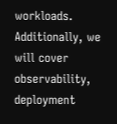workloads. Additionally, we will cover observability, deployment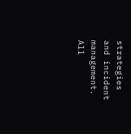strategies and incident management. All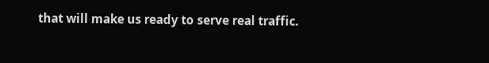that will make us ready to serve real traffic.